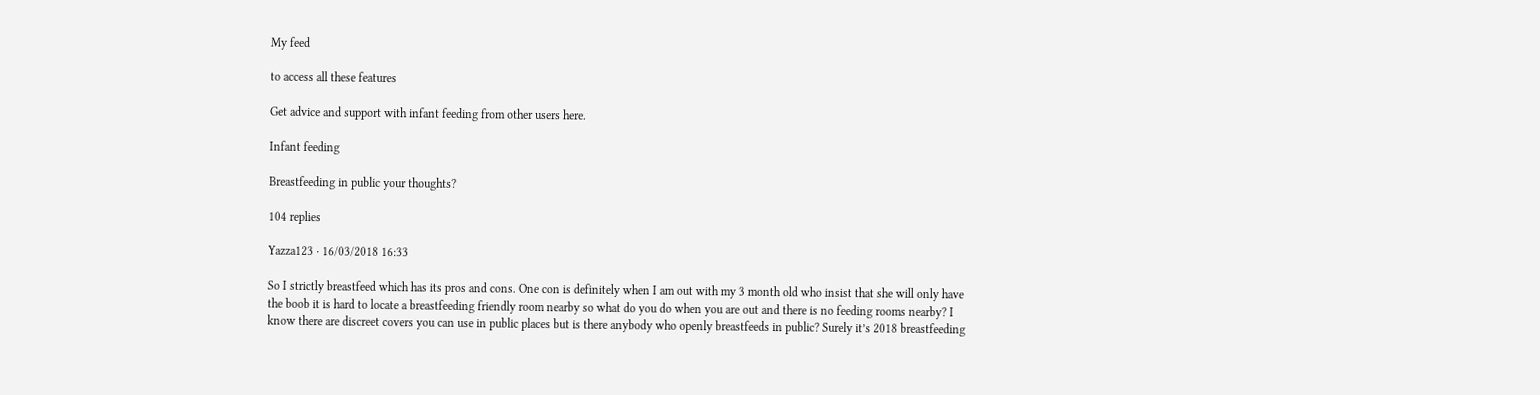My feed

to access all these features

Get advice and support with infant feeding from other users here.

Infant feeding

Breastfeeding in public your thoughts?

104 replies

Yazza123 · 16/03/2018 16:33

So I strictly breastfeed which has its pros and cons. One con is definitely when I am out with my 3 month old who insist that she will only have the boob it is hard to locate a breastfeeding friendly room nearby so what do you do when you are out and there is no feeding rooms nearby? I know there are discreet covers you can use in public places but is there anybody who openly breastfeeds in public? Surely it’s 2018 breastfeeding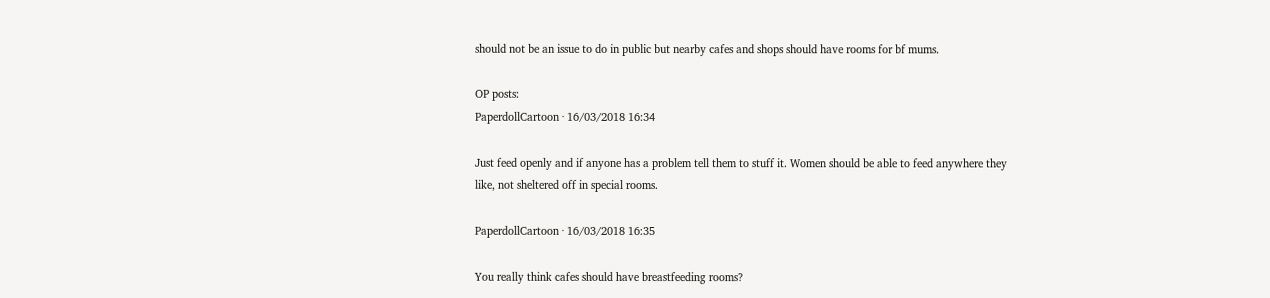should not be an issue to do in public but nearby cafes and shops should have rooms for bf mums.

OP posts:
PaperdollCartoon · 16/03/2018 16:34

Just feed openly and if anyone has a problem tell them to stuff it. Women should be able to feed anywhere they like, not sheltered off in special rooms.

PaperdollCartoon · 16/03/2018 16:35

You really think cafes should have breastfeeding rooms?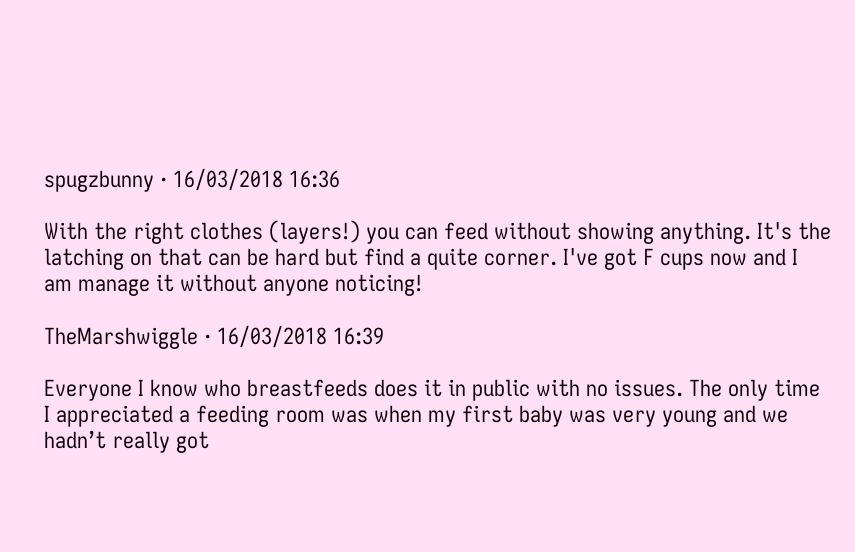spugzbunny · 16/03/2018 16:36

With the right clothes (layers!) you can feed without showing anything. It's the latching on that can be hard but find a quite corner. I've got F cups now and I am manage it without anyone noticing!

TheMarshwiggle · 16/03/2018 16:39

Everyone I know who breastfeeds does it in public with no issues. The only time I appreciated a feeding room was when my first baby was very young and we hadn’t really got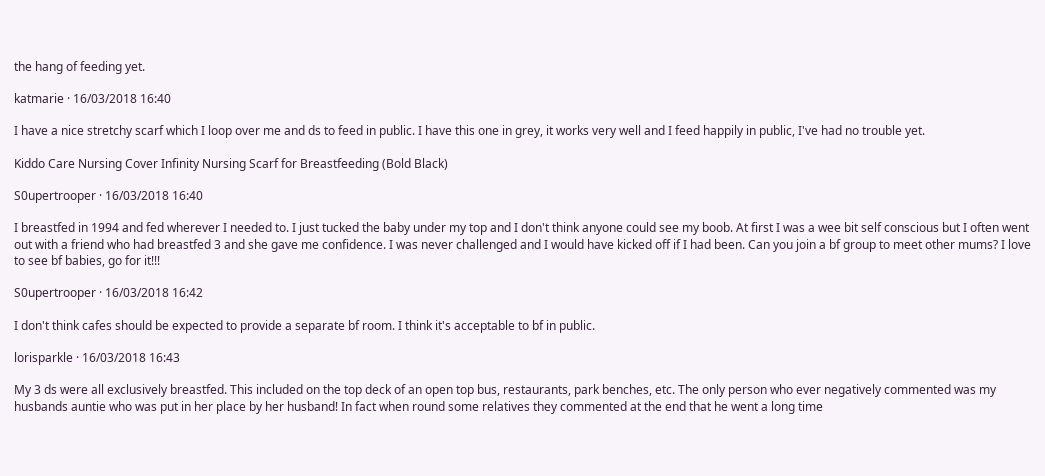the hang of feeding yet.

katmarie · 16/03/2018 16:40

I have a nice stretchy scarf which I loop over me and ds to feed in public. I have this one in grey, it works very well and I feed happily in public, I've had no trouble yet.

Kiddo Care Nursing Cover Infinity Nursing Scarf for Breastfeeding (Bold Black)

S0upertrooper · 16/03/2018 16:40

I breastfed in 1994 and fed wherever I needed to. I just tucked the baby under my top and I don't think anyone could see my boob. At first I was a wee bit self conscious but I often went out with a friend who had breastfed 3 and she gave me confidence. I was never challenged and I would have kicked off if I had been. Can you join a bf group to meet other mums? I love to see bf babies, go for it!!!

S0upertrooper · 16/03/2018 16:42

I don't think cafes should be expected to provide a separate bf room. I think it's acceptable to bf in public.

lorisparkle · 16/03/2018 16:43

My 3 ds were all exclusively breastfed. This included on the top deck of an open top bus, restaurants, park benches, etc. The only person who ever negatively commented was my husbands auntie who was put in her place by her husband! In fact when round some relatives they commented at the end that he went a long time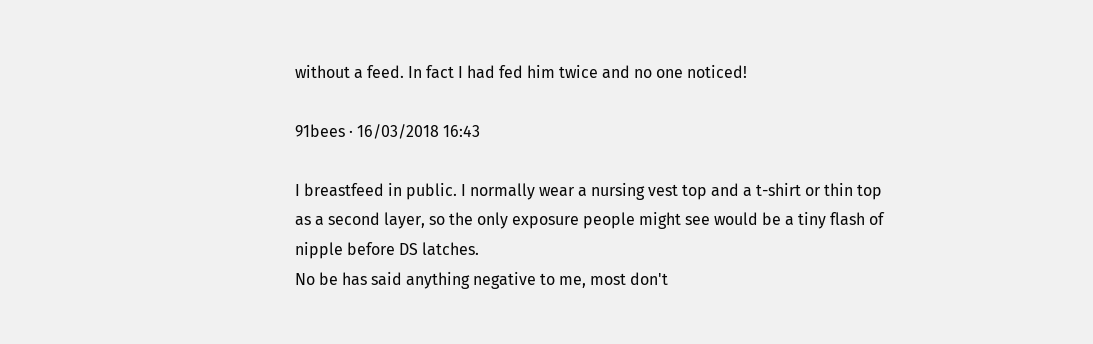without a feed. In fact I had fed him twice and no one noticed!

91bees · 16/03/2018 16:43

I breastfeed in public. I normally wear a nursing vest top and a t-shirt or thin top as a second layer, so the only exposure people might see would be a tiny flash of nipple before DS latches.
No be has said anything negative to me, most don't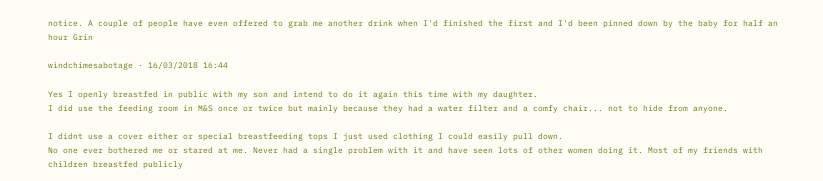notice. A couple of people have even offered to grab me another drink when I'd finished the first and I'd been pinned down by the baby for half an hour Grin

windchimesabotage · 16/03/2018 16:44

Yes I openly breastfed in public with my son and intend to do it again this time with my daughter.
I did use the feeding room in M&S once or twice but mainly because they had a water filter and a comfy chair... not to hide from anyone.

I didnt use a cover either or special breastfeeding tops I just used clothing I could easily pull down.
No one ever bothered me or stared at me. Never had a single problem with it and have seen lots of other women doing it. Most of my friends with children breastfed publicly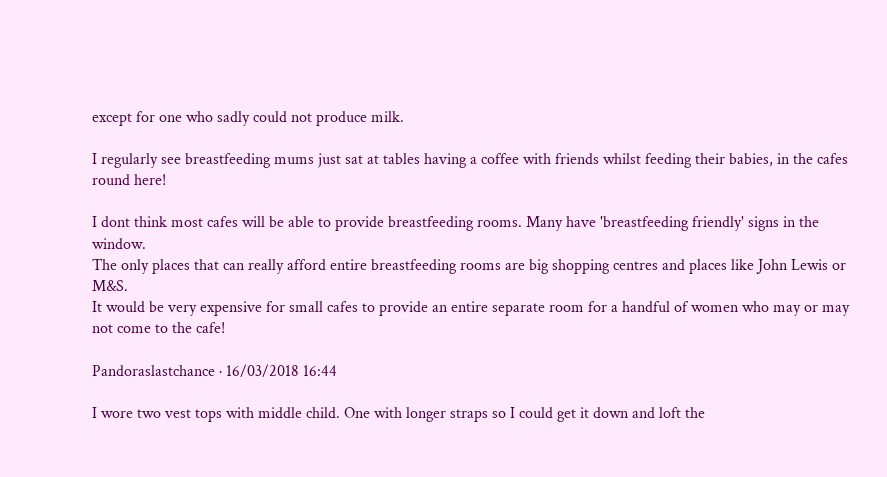except for one who sadly could not produce milk.

I regularly see breastfeeding mums just sat at tables having a coffee with friends whilst feeding their babies, in the cafes round here!

I dont think most cafes will be able to provide breastfeeding rooms. Many have 'breastfeeding friendly' signs in the window.
The only places that can really afford entire breastfeeding rooms are big shopping centres and places like John Lewis or M&S.
It would be very expensive for small cafes to provide an entire separate room for a handful of women who may or may not come to the cafe!

Pandoraslastchance · 16/03/2018 16:44

I wore two vest tops with middle child. One with longer straps so I could get it down and loft the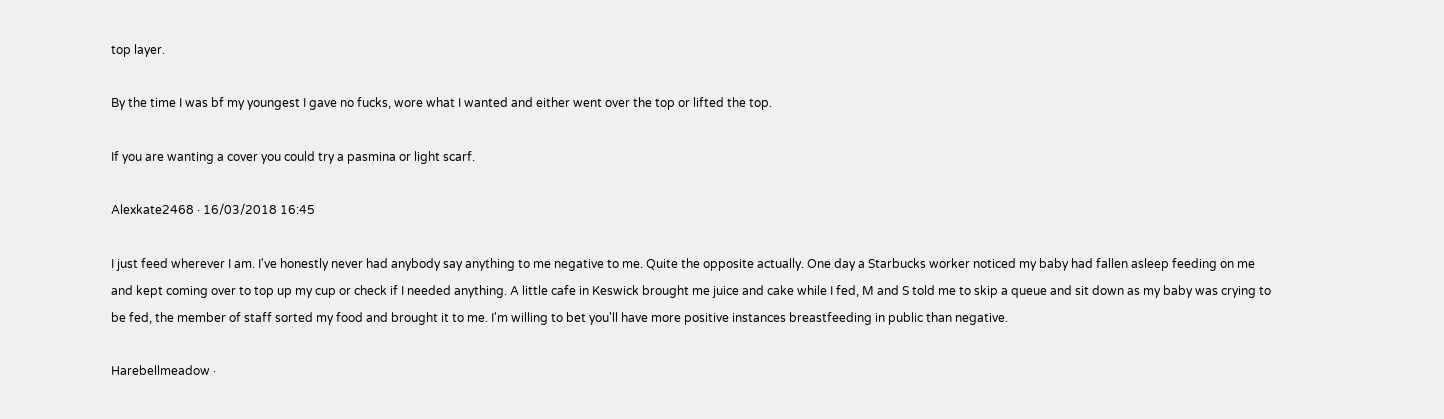top layer.

By the time I was bf my youngest I gave no fucks, wore what I wanted and either went over the top or lifted the top.

If you are wanting a cover you could try a pasmina or light scarf.

Alexkate2468 · 16/03/2018 16:45

I just feed wherever I am. I've honestly never had anybody say anything to me negative to me. Quite the opposite actually. One day a Starbucks worker noticed my baby had fallen asleep feeding on me and kept coming over to top up my cup or check if I needed anything. A little cafe in Keswick brought me juice and cake while I fed, M and S told me to skip a queue and sit down as my baby was crying to be fed, the member of staff sorted my food and brought it to me. I'm willing to bet you'll have more positive instances breastfeeding in public than negative.

Harebellmeadow ·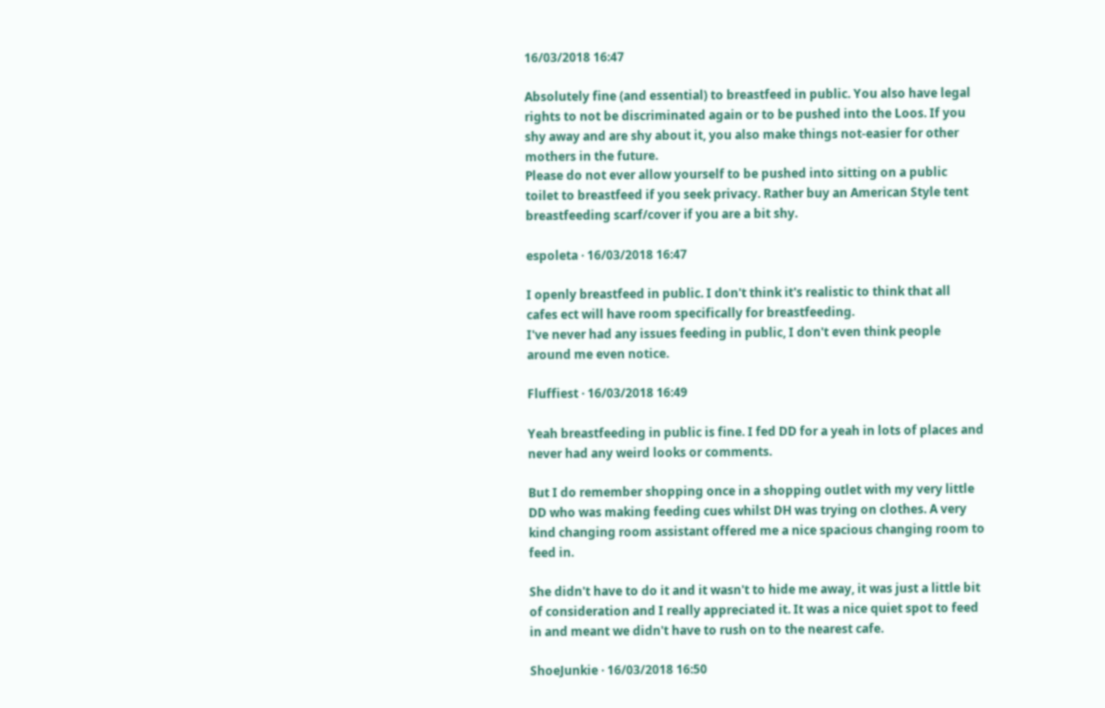16/03/2018 16:47

Absolutely fine (and essential) to breastfeed in public. You also have legal rights to not be discriminated again or to be pushed into the Loos. If you shy away and are shy about it, you also make things not-easier for other mothers in the future.
Please do not ever allow yourself to be pushed into sitting on a public toilet to breastfeed if you seek privacy. Rather buy an American Style tent breastfeeding scarf/cover if you are a bit shy.

espoleta · 16/03/2018 16:47

I openly breastfeed in public. I don't think it's realistic to think that all cafes ect will have room specifically for breastfeeding.
I've never had any issues feeding in public, I don't even think people around me even notice.

Fluffiest · 16/03/2018 16:49

Yeah breastfeeding in public is fine. I fed DD for a yeah in lots of places and never had any weird looks or comments.

But I do remember shopping once in a shopping outlet with my very little DD who was making feeding cues whilst DH was trying on clothes. A very kind changing room assistant offered me a nice spacious changing room to feed in.

She didn't have to do it and it wasn't to hide me away, it was just a little bit of consideration and I really appreciated it. It was a nice quiet spot to feed in and meant we didn't have to rush on to the nearest cafe.

ShoeJunkie · 16/03/2018 16:50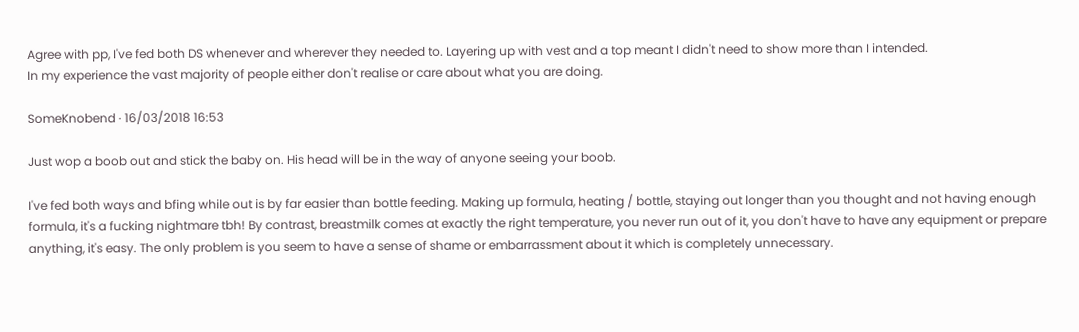Agree with pp, I've fed both DS whenever and wherever they needed to. Layering up with vest and a top meant I didn't need to show more than I intended.
In my experience the vast majority of people either don't realise or care about what you are doing.

SomeKnobend · 16/03/2018 16:53

Just wop a boob out and stick the baby on. His head will be in the way of anyone seeing your boob.

I've fed both ways and bfing while out is by far easier than bottle feeding. Making up formula, heating / bottle, staying out longer than you thought and not having enough formula, it's a fucking nightmare tbh! By contrast, breastmilk comes at exactly the right temperature, you never run out of it, you don't have to have any equipment or prepare anything, it's easy. The only problem is you seem to have a sense of shame or embarrassment about it which is completely unnecessary.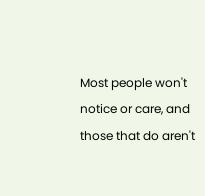Most people won't notice or care, and those that do aren't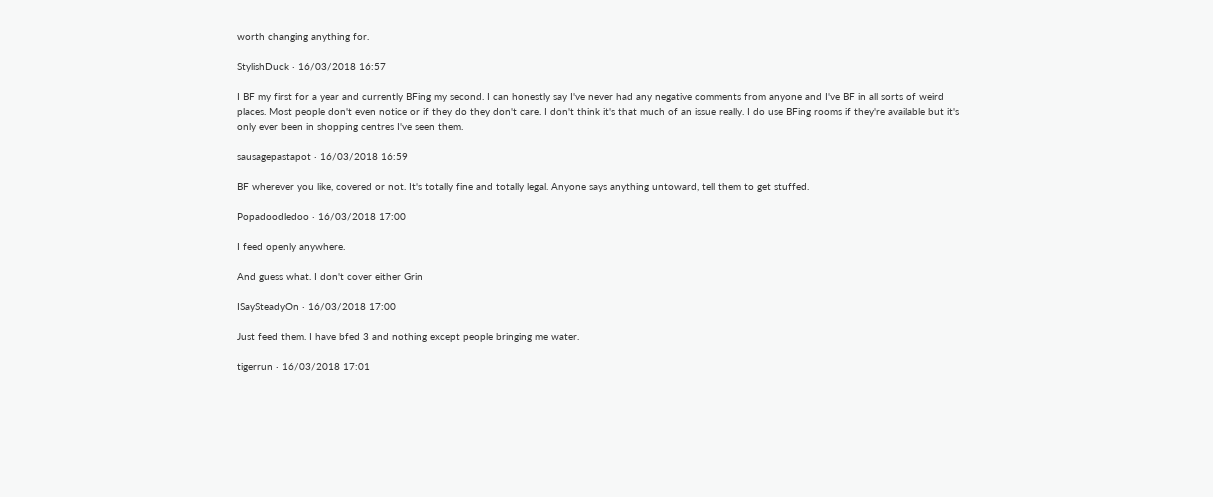worth changing anything for.

StylishDuck · 16/03/2018 16:57

I BF my first for a year and currently BFing my second. I can honestly say I've never had any negative comments from anyone and I've BF in all sorts of weird places. Most people don't even notice or if they do they don't care. I don't think it's that much of an issue really. I do use BFing rooms if they're available but it's only ever been in shopping centres I've seen them.

sausagepastapot · 16/03/2018 16:59

BF wherever you like, covered or not. It's totally fine and totally legal. Anyone says anything untoward, tell them to get stuffed.

Popadoodledoo · 16/03/2018 17:00

I feed openly anywhere.

And guess what. I don't cover either Grin

ISaySteadyOn · 16/03/2018 17:00

Just feed them. I have bfed 3 and nothing except people bringing me water.

tigerrun · 16/03/2018 17:01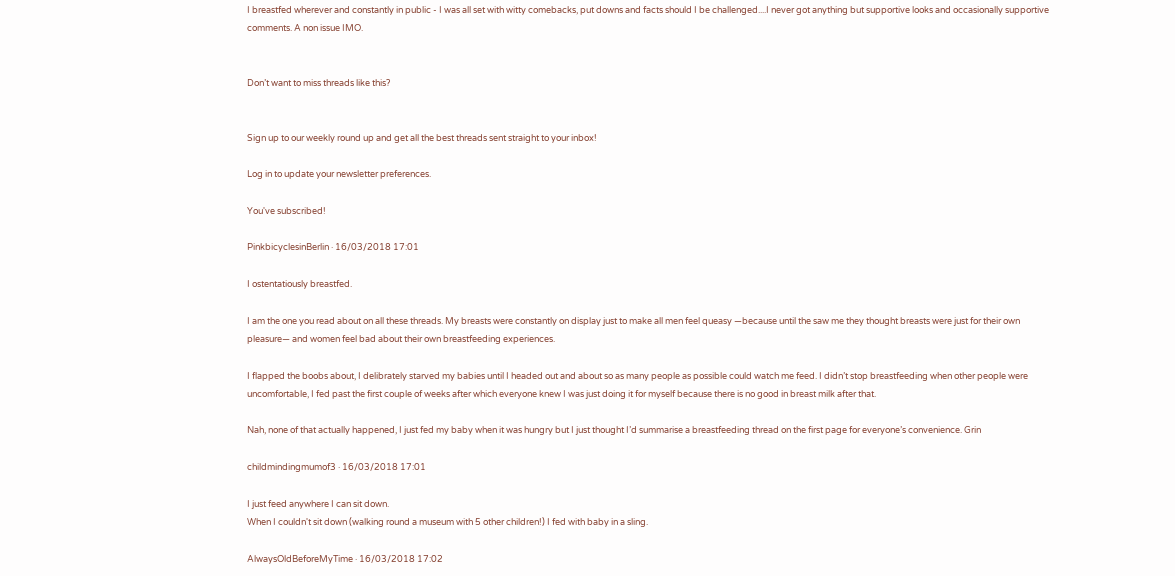I breastfed wherever and constantly in public - I was all set with witty comebacks, put downs and facts should I be challenged....I never got anything but supportive looks and occasionally supportive comments. A non issue IMO.


Don’t want to miss threads like this?


Sign up to our weekly round up and get all the best threads sent straight to your inbox!

Log in to update your newsletter preferences.

You've subscribed!

PinkbicyclesinBerlin · 16/03/2018 17:01

I ostentatiously breastfed.

I am the one you read about on all these threads. My breasts were constantly on display just to make all men feel queasy —because until the saw me they thought breasts were just for their own pleasure— and women feel bad about their own breastfeeding experiences.

I flapped the boobs about, I delibrately starved my babies until I headed out and about so as many people as possible could watch me feed. I didn’t stop breastfeeding when other people were uncomfortable, I fed past the first couple of weeks after which everyone knew I was just doing it for myself because there is no good in breast milk after that.

Nah, none of that actually happened, I just fed my baby when it was hungry but I just thought I’d summarise a breastfeeding thread on the first page for everyone’s convenience. Grin

childmindingmumof3 · 16/03/2018 17:01

I just feed anywhere I can sit down.
When I couldn't sit down (walking round a museum with 5 other children!) I fed with baby in a sling.

AlwaysOldBeforeMyTime · 16/03/2018 17:02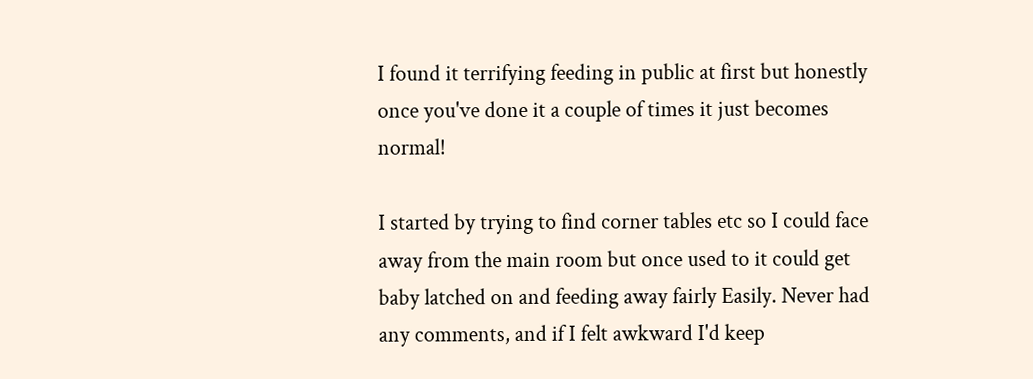I found it terrifying feeding in public at first but honestly once you've done it a couple of times it just becomes normal!

I started by trying to find corner tables etc so I could face away from the main room but once used to it could get baby latched on and feeding away fairly Easily. Never had any comments, and if I felt awkward I'd keep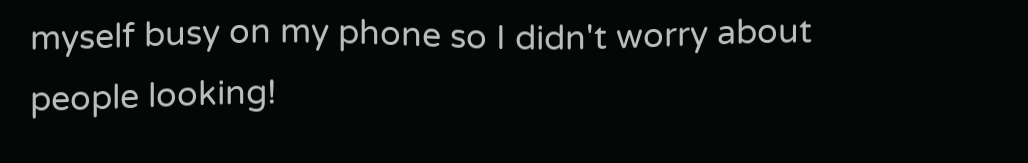myself busy on my phone so I didn't worry about people looking!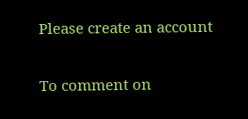Please create an account

To comment on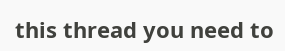this thread you need to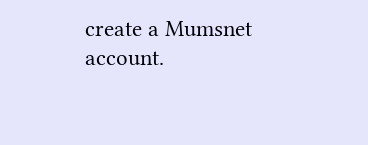create a Mumsnet account.